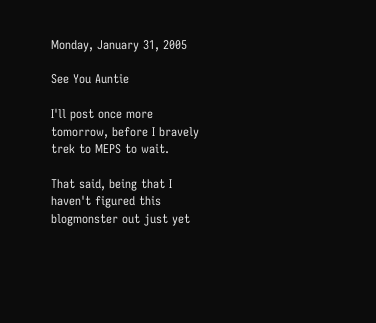Monday, January 31, 2005

See You Auntie

I'll post once more tomorrow, before I bravely trek to MEPS to wait.

That said, being that I haven't figured this blogmonster out just yet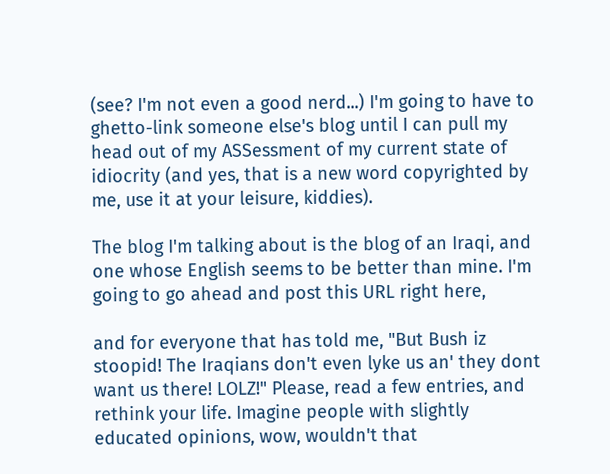(see? I'm not even a good nerd...) I'm going to have to ghetto-link someone else's blog until I can pull my head out of my ASSessment of my current state of idiocrity (and yes, that is a new word copyrighted by me, use it at your leisure, kiddies).

The blog I'm talking about is the blog of an Iraqi, and one whose English seems to be better than mine. I'm going to go ahead and post this URL right here,

and for everyone that has told me, "But Bush iz stoopid! The Iraqians don't even lyke us an' they dont want us there! LOLZ!" Please, read a few entries, and rethink your life. Imagine people with slightly educated opinions, wow, wouldn't that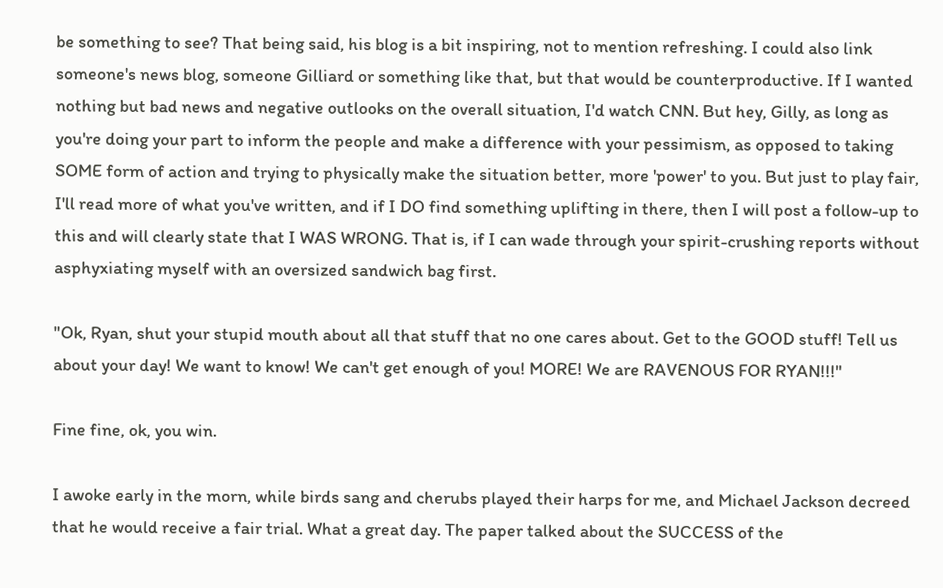be something to see? That being said, his blog is a bit inspiring, not to mention refreshing. I could also link someone's news blog, someone Gilliard or something like that, but that would be counterproductive. If I wanted nothing but bad news and negative outlooks on the overall situation, I'd watch CNN. But hey, Gilly, as long as you're doing your part to inform the people and make a difference with your pessimism, as opposed to taking SOME form of action and trying to physically make the situation better, more 'power' to you. But just to play fair, I'll read more of what you've written, and if I DO find something uplifting in there, then I will post a follow-up to this and will clearly state that I WAS WRONG. That is, if I can wade through your spirit-crushing reports without asphyxiating myself with an oversized sandwich bag first.

"Ok, Ryan, shut your stupid mouth about all that stuff that no one cares about. Get to the GOOD stuff! Tell us about your day! We want to know! We can't get enough of you! MORE! We are RAVENOUS FOR RYAN!!!"

Fine fine, ok, you win.

I awoke early in the morn, while birds sang and cherubs played their harps for me, and Michael Jackson decreed that he would receive a fair trial. What a great day. The paper talked about the SUCCESS of the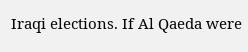Iraqi elections. If Al Qaeda were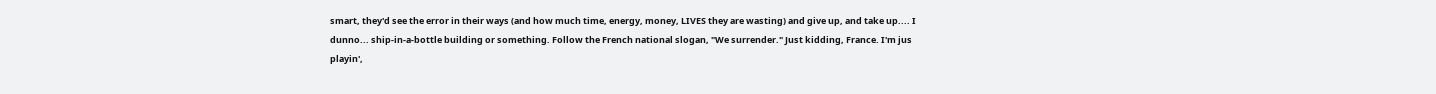smart, they'd see the error in their ways (and how much time, energy, money, LIVES they are wasting) and give up, and take up.... I dunno... ship-in-a-bottle building or something. Follow the French national slogan, "We surrender." Just kidding, France. I'm jus playin',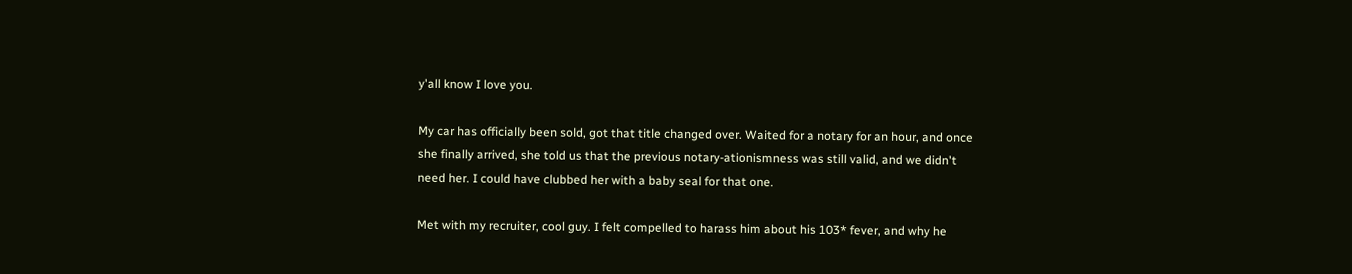y'all know I love you.

My car has officially been sold, got that title changed over. Waited for a notary for an hour, and once she finally arrived, she told us that the previous notary-ationismness was still valid, and we didn't need her. I could have clubbed her with a baby seal for that one.

Met with my recruiter, cool guy. I felt compelled to harass him about his 103* fever, and why he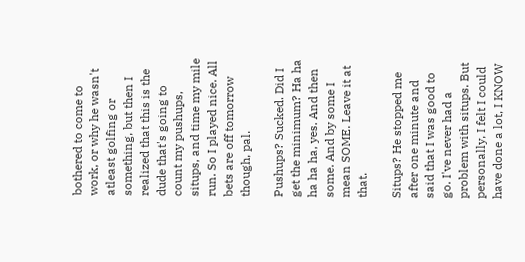bothered to come to work, or why he wasn't atleast golfing or something, but then I realized that this is the dude that's going to count my pushups, situps, and time my mile run. So I played nice. All bets are off tomorrow though, pal.

Pushups? Sucked. Did I get the minimum? Ha ha ha ha ha, yes. And then some. And by some I mean SOME. Leave it at that.

Situps? He stopped me after one minute and said that I was good to go. I've never had a problem with situps. But personally, I felt I could have done a lot, I KNOW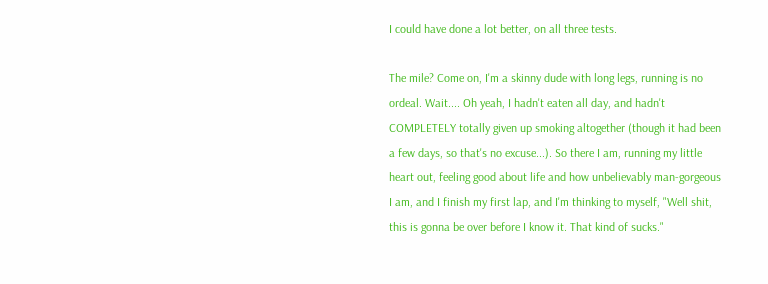I could have done a lot better, on all three tests.

The mile? Come on, I'm a skinny dude with long legs, running is no ordeal. Wait.... Oh yeah, I hadn't eaten all day, and hadn't COMPLETELY totally given up smoking altogether (though it had been a few days, so that's no excuse...). So there I am, running my little heart out, feeling good about life and how unbelievably man-gorgeous I am, and I finish my first lap, and I'm thinking to myself, "Well shit, this is gonna be over before I know it. That kind of sucks."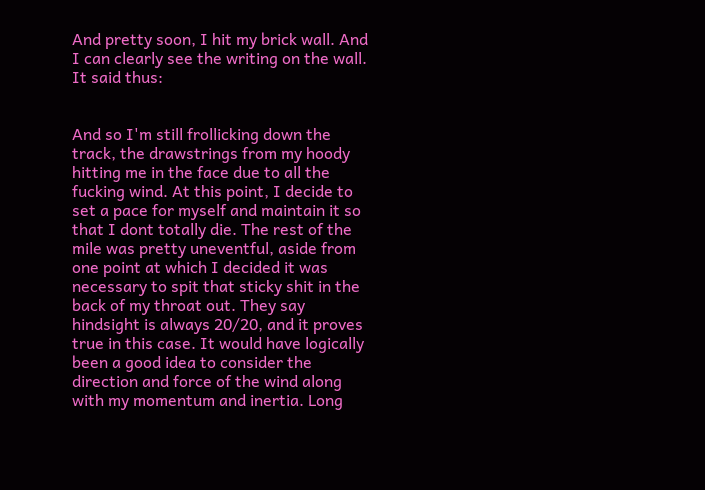And pretty soon, I hit my brick wall. And I can clearly see the writing on the wall. It said thus:


And so I'm still frollicking down the track, the drawstrings from my hoody hitting me in the face due to all the fucking wind. At this point, I decide to set a pace for myself and maintain it so that I dont totally die. The rest of the mile was pretty uneventful, aside from one point at which I decided it was necessary to spit that sticky shit in the back of my throat out. They say hindsight is always 20/20, and it proves true in this case. It would have logically been a good idea to consider the direction and force of the wind along with my momentum and inertia. Long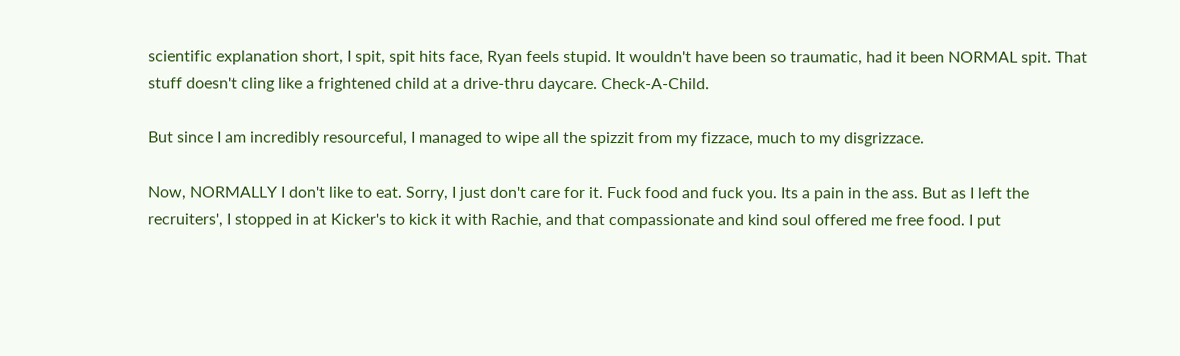scientific explanation short, I spit, spit hits face, Ryan feels stupid. It wouldn't have been so traumatic, had it been NORMAL spit. That stuff doesn't cling like a frightened child at a drive-thru daycare. Check-A-Child.

But since I am incredibly resourceful, I managed to wipe all the spizzit from my fizzace, much to my disgrizzace.

Now, NORMALLY I don't like to eat. Sorry, I just don't care for it. Fuck food and fuck you. Its a pain in the ass. But as I left the recruiters', I stopped in at Kicker's to kick it with Rachie, and that compassionate and kind soul offered me free food. I put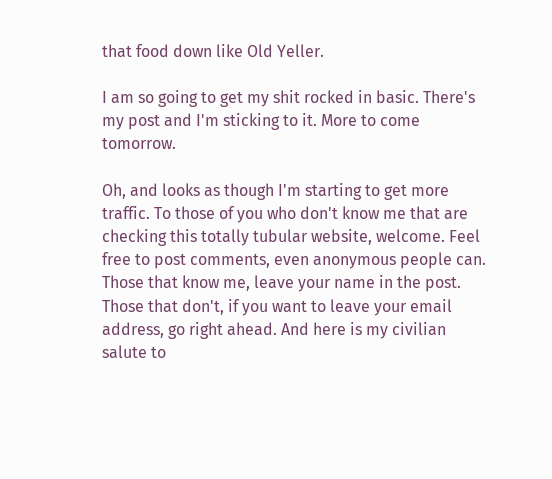that food down like Old Yeller.

I am so going to get my shit rocked in basic. There's my post and I'm sticking to it. More to come tomorrow.

Oh, and looks as though I'm starting to get more traffic. To those of you who don't know me that are checking this totally tubular website, welcome. Feel free to post comments, even anonymous people can. Those that know me, leave your name in the post. Those that don't, if you want to leave your email address, go right ahead. And here is my civilian salute to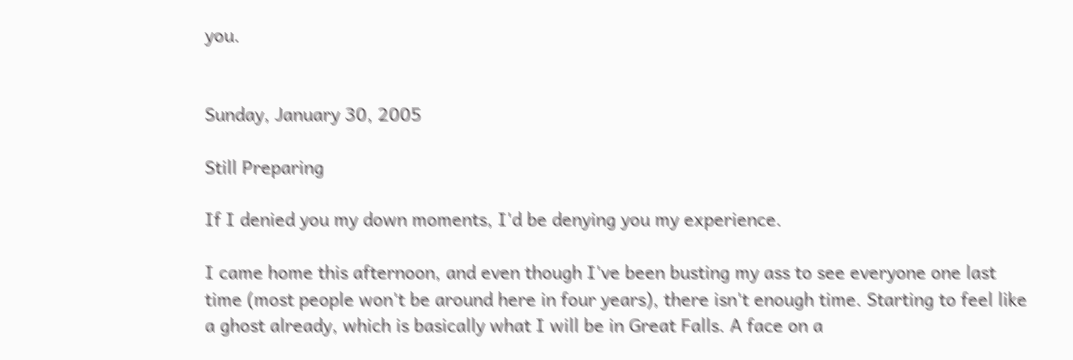you.


Sunday, January 30, 2005

Still Preparing

If I denied you my down moments, I'd be denying you my experience.

I came home this afternoon, and even though I've been busting my ass to see everyone one last time (most people won't be around here in four years), there isn't enough time. Starting to feel like a ghost already, which is basically what I will be in Great Falls. A face on a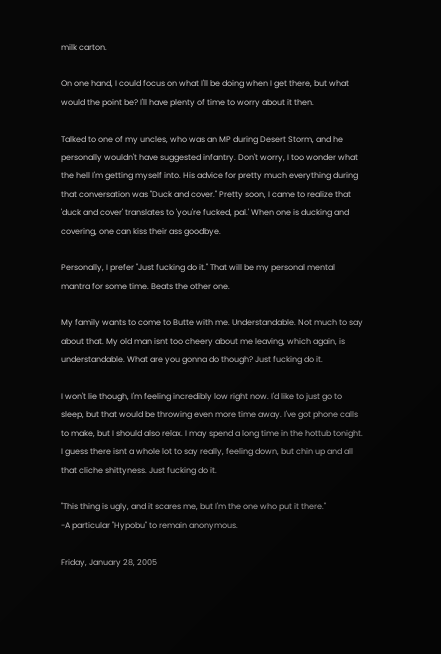milk carton.

On one hand, I could focus on what I'll be doing when I get there, but what would the point be? I'll have plenty of time to worry about it then.

Talked to one of my uncles, who was an MP during Desert Storm, and he personally wouldn't have suggested infantry. Don't worry, I too wonder what the hell I'm getting myself into. His advice for pretty much everything during that conversation was "Duck and cover." Pretty soon, I came to realize that 'duck and cover' translates to 'you're fucked, pal.' When one is ducking and covering, one can kiss their ass goodbye.

Personally, I prefer "Just fucking do it." That will be my personal mental mantra for some time. Beats the other one.

My family wants to come to Butte with me. Understandable. Not much to say about that. My old man isnt too cheery about me leaving, which again, is understandable. What are you gonna do though? Just fucking do it.

I won't lie though, I'm feeling incredibly low right now. I'd like to just go to sleep, but that would be throwing even more time away. I've got phone calls to make, but I should also relax. I may spend a long time in the hottub tonight. I guess there isnt a whole lot to say really, feeling down, but chin up and all that cliche shittyness. Just fucking do it.

"This thing is ugly, and it scares me, but I'm the one who put it there."
-A particular "Hypobu" to remain anonymous.

Friday, January 28, 2005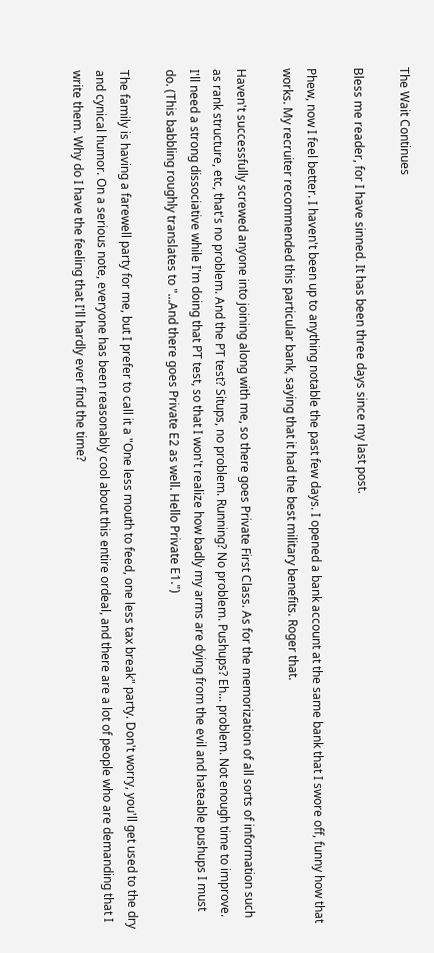The Wait Continues

Bless me reader, for I have sinned. It has been three days since my last post.

Phew, now I feel better. I haven't been up to anything notable the past few days. I opened a bank account at the same bank that I swore off, funny how that works. My recruiter recommended this particular bank, saying that it had the best military benefits. Roger that.

Haven't successfully screwed anyone into joining along with me, so there goes Private First Class. As for the memorization of all sorts of information such as rank structure, etc, that's no problem. And the PT test? Situps, no problem. Running? No problem. Pushups? Eh... problem. Not enough time to improve. I'll need a strong dissociative while I'm doing that PT test, so that I won't realize how badly my arms are dying from the evil and hateable pushups I must do. (This babbling roughly translates to "...And there goes Private E2 as well. Hello Private E1.")

The family is having a farewell party for me, but I prefer to call it a "One less mouth to feed, one less tax break" party. Don't worry, you'll get used to the dry and cynical humor. On a serious note, everyone has been reasonably cool about this entire ordeal, and there are a lot of people who are demanding that I write them. Why do I have the feeling that I'll hardly ever find the time?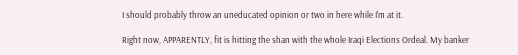I should probably throw an uneducated opinion or two in here while I'm at it.

Right now, APPARENTLY, fit is hitting the shan with the whole Iraqi Elections Ordeal. My banker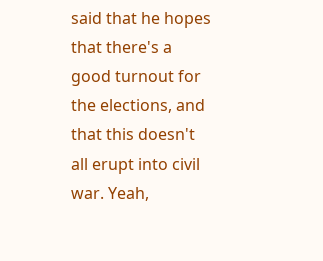said that he hopes that there's a good turnout for the elections, and that this doesn't all erupt into civil war. Yeah,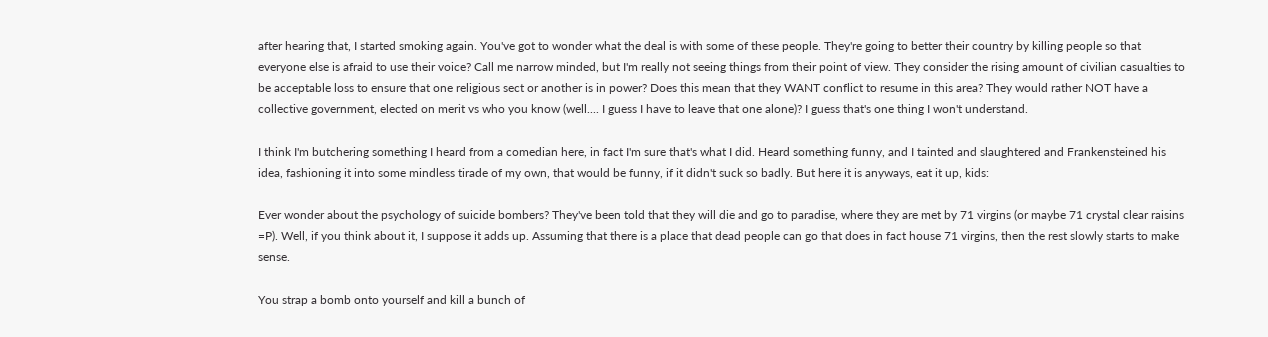after hearing that, I started smoking again. You've got to wonder what the deal is with some of these people. They're going to better their country by killing people so that everyone else is afraid to use their voice? Call me narrow minded, but I'm really not seeing things from their point of view. They consider the rising amount of civilian casualties to be acceptable loss to ensure that one religious sect or another is in power? Does this mean that they WANT conflict to resume in this area? They would rather NOT have a collective government, elected on merit vs who you know (well.... I guess I have to leave that one alone)? I guess that's one thing I won't understand.

I think I'm butchering something I heard from a comedian here, in fact I'm sure that's what I did. Heard something funny, and I tainted and slaughtered and Frankensteined his idea, fashioning it into some mindless tirade of my own, that would be funny, if it didn't suck so badly. But here it is anyways, eat it up, kids:

Ever wonder about the psychology of suicide bombers? They've been told that they will die and go to paradise, where they are met by 71 virgins (or maybe 71 crystal clear raisins =P). Well, if you think about it, I suppose it adds up. Assuming that there is a place that dead people can go that does in fact house 71 virgins, then the rest slowly starts to make sense.

You strap a bomb onto yourself and kill a bunch of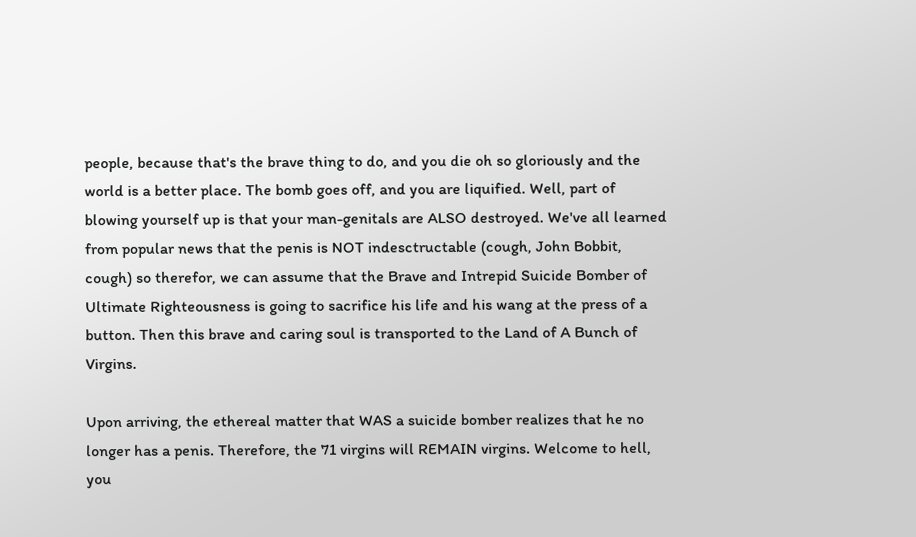people, because that's the brave thing to do, and you die oh so gloriously and the world is a better place. The bomb goes off, and you are liquified. Well, part of blowing yourself up is that your man-genitals are ALSO destroyed. We've all learned from popular news that the penis is NOT indesctructable (cough, John Bobbit, cough) so therefor, we can assume that the Brave and Intrepid Suicide Bomber of Ultimate Righteousness is going to sacrifice his life and his wang at the press of a button. Then this brave and caring soul is transported to the Land of A Bunch of Virgins.

Upon arriving, the ethereal matter that WAS a suicide bomber realizes that he no longer has a penis. Therefore, the 71 virgins will REMAIN virgins. Welcome to hell, you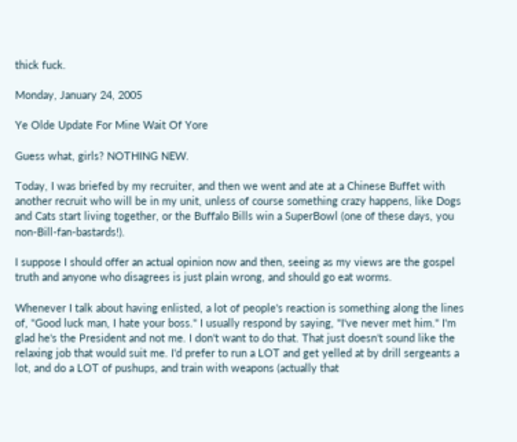thick fuck.

Monday, January 24, 2005

Ye Olde Update For Mine Wait Of Yore

Guess what, girls? NOTHING NEW.

Today, I was briefed by my recruiter, and then we went and ate at a Chinese Buffet with another recruit who will be in my unit, unless of course something crazy happens, like Dogs and Cats start living together, or the Buffalo Bills win a SuperBowl (one of these days, you non-Bill-fan-bastards!).

I suppose I should offer an actual opinion now and then, seeing as my views are the gospel truth and anyone who disagrees is just plain wrong, and should go eat worms.

Whenever I talk about having enlisted, a lot of people's reaction is something along the lines of, "Good luck man, I hate your boss." I usually respond by saying, "I've never met him." I'm glad he's the President and not me. I don't want to do that. That just doesn't sound like the relaxing job that would suit me. I'd prefer to run a LOT and get yelled at by drill sergeants a lot, and do a LOT of pushups, and train with weapons (actually that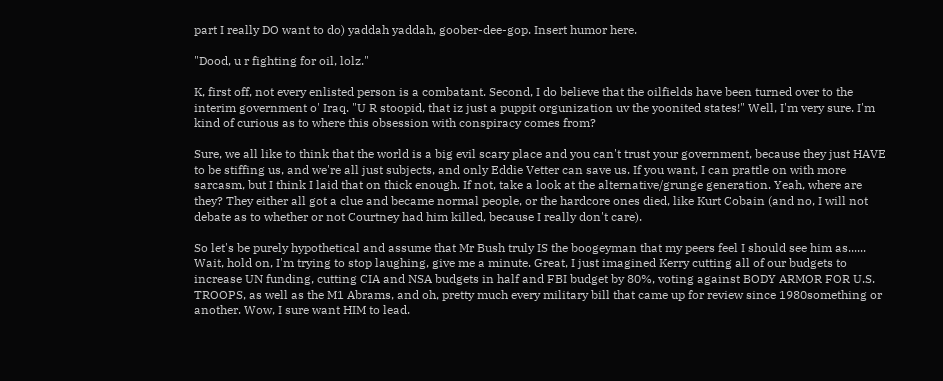part I really DO want to do) yaddah yaddah, goober-dee-gop. Insert humor here.

"Dood, u r fighting for oil, lolz."

K, first off, not every enlisted person is a combatant. Second, I do believe that the oilfields have been turned over to the interim government o' Iraq. "U R stoopid, that iz just a puppit orgunization uv the yoonited states!" Well, I'm very sure. I'm kind of curious as to where this obsession with conspiracy comes from?

Sure, we all like to think that the world is a big evil scary place and you can't trust your government, because they just HAVE to be stiffing us, and we're all just subjects, and only Eddie Vetter can save us. If you want, I can prattle on with more sarcasm, but I think I laid that on thick enough. If not, take a look at the alternative/grunge generation. Yeah, where are they? They either all got a clue and became normal people, or the hardcore ones died, like Kurt Cobain (and no, I will not debate as to whether or not Courtney had him killed, because I really don't care).

So let's be purely hypothetical and assume that Mr Bush truly IS the boogeyman that my peers feel I should see him as...... Wait, hold on, I'm trying to stop laughing, give me a minute. Great, I just imagined Kerry cutting all of our budgets to increase UN funding, cutting CIA and NSA budgets in half and FBI budget by 80%, voting against BODY ARMOR FOR U.S. TROOPS, as well as the M1 Abrams, and oh, pretty much every military bill that came up for review since 1980something or another. Wow, I sure want HIM to lead.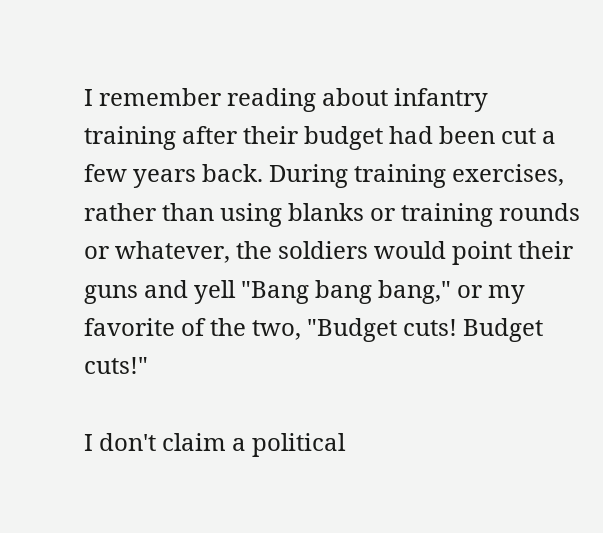I remember reading about infantry training after their budget had been cut a few years back. During training exercises, rather than using blanks or training rounds or whatever, the soldiers would point their guns and yell "Bang bang bang," or my favorite of the two, "Budget cuts! Budget cuts!"

I don't claim a political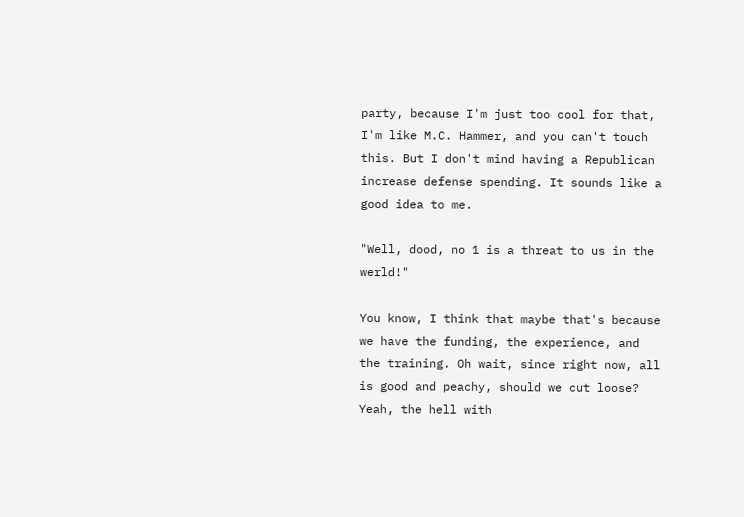party, because I'm just too cool for that, I'm like M.C. Hammer, and you can't touch this. But I don't mind having a Republican increase defense spending. It sounds like a good idea to me.

"Well, dood, no 1 is a threat to us in the werld!"

You know, I think that maybe that's because we have the funding, the experience, and the training. Oh wait, since right now, all is good and peachy, should we cut loose? Yeah, the hell with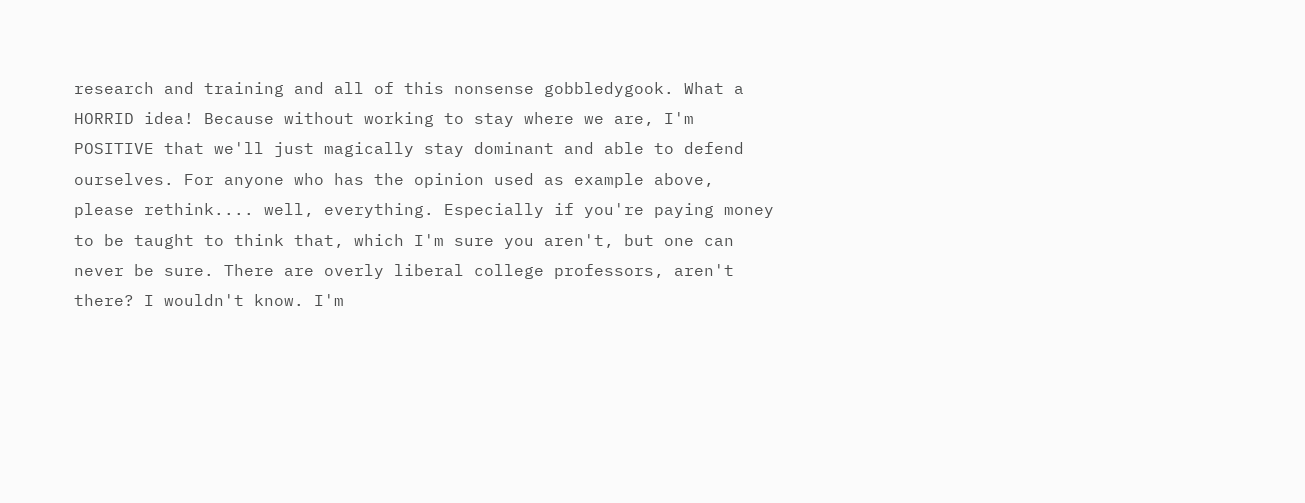research and training and all of this nonsense gobbledygook. What a HORRID idea! Because without working to stay where we are, I'm POSITIVE that we'll just magically stay dominant and able to defend ourselves. For anyone who has the opinion used as example above, please rethink.... well, everything. Especially if you're paying money to be taught to think that, which I'm sure you aren't, but one can never be sure. There are overly liberal college professors, aren't there? I wouldn't know. I'm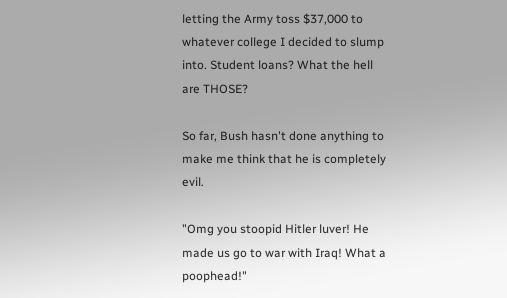letting the Army toss $37,000 to whatever college I decided to slump into. Student loans? What the hell are THOSE?

So far, Bush hasn't done anything to make me think that he is completely evil.

"Omg you stoopid Hitler luver! He made us go to war with Iraq! What a poophead!"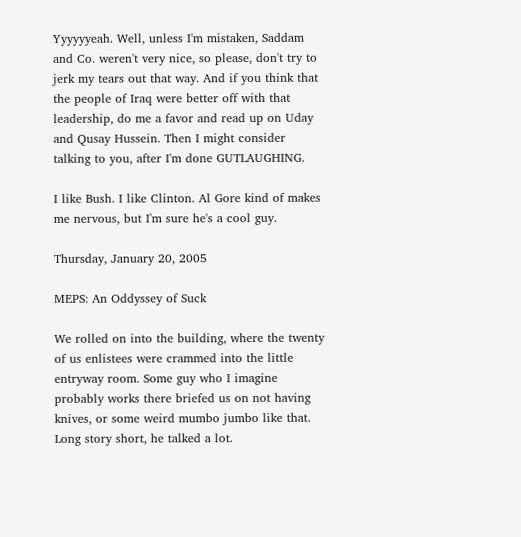Yyyyyyeah. Well, unless I'm mistaken, Saddam and Co. weren't very nice, so please, don't try to jerk my tears out that way. And if you think that the people of Iraq were better off with that leadership, do me a favor and read up on Uday and Qusay Hussein. Then I might consider talking to you, after I'm done GUTLAUGHING.

I like Bush. I like Clinton. Al Gore kind of makes me nervous, but I'm sure he's a cool guy.

Thursday, January 20, 2005

MEPS: An Oddyssey of Suck

We rolled on into the building, where the twenty of us enlistees were crammed into the little entryway room. Some guy who I imagine probably works there briefed us on not having knives, or some weird mumbo jumbo like that. Long story short, he talked a lot.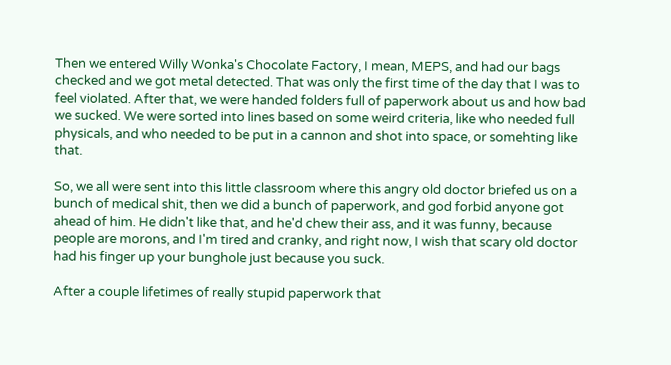Then we entered Willy Wonka's Chocolate Factory, I mean, MEPS, and had our bags checked and we got metal detected. That was only the first time of the day that I was to feel violated. After that, we were handed folders full of paperwork about us and how bad we sucked. We were sorted into lines based on some weird criteria, like who needed full physicals, and who needed to be put in a cannon and shot into space, or somehting like that.

So, we all were sent into this little classroom where this angry old doctor briefed us on a bunch of medical shit, then we did a bunch of paperwork, and god forbid anyone got ahead of him. He didn't like that, and he'd chew their ass, and it was funny, because people are morons, and I'm tired and cranky, and right now, I wish that scary old doctor had his finger up your bunghole just because you suck.

After a couple lifetimes of really stupid paperwork that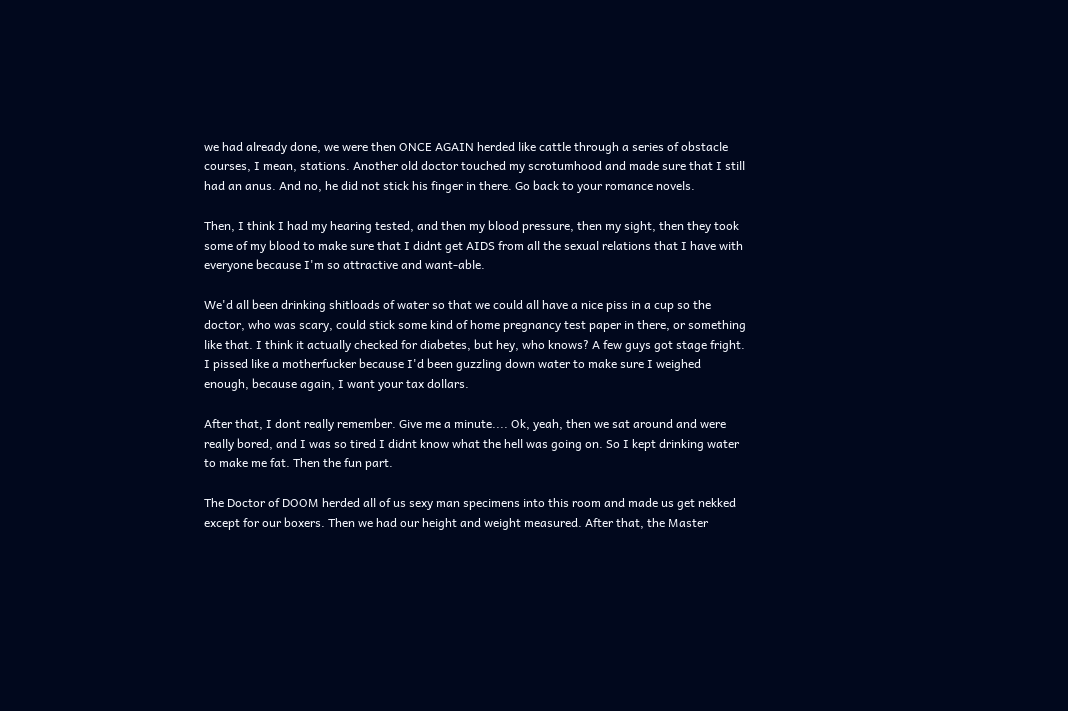we had already done, we were then ONCE AGAIN herded like cattle through a series of obstacle courses, I mean, stations. Another old doctor touched my scrotumhood and made sure that I still had an anus. And no, he did not stick his finger in there. Go back to your romance novels.

Then, I think I had my hearing tested, and then my blood pressure, then my sight, then they took some of my blood to make sure that I didnt get AIDS from all the sexual relations that I have with everyone because I'm so attractive and want-able.

We'd all been drinking shitloads of water so that we could all have a nice piss in a cup so the doctor, who was scary, could stick some kind of home pregnancy test paper in there, or something like that. I think it actually checked for diabetes, but hey, who knows? A few guys got stage fright. I pissed like a motherfucker because I'd been guzzling down water to make sure I weighed enough, because again, I want your tax dollars.

After that, I dont really remember. Give me a minute.... Ok, yeah, then we sat around and were really bored, and I was so tired I didnt know what the hell was going on. So I kept drinking water to make me fat. Then the fun part.

The Doctor of DOOM herded all of us sexy man specimens into this room and made us get nekked except for our boxers. Then we had our height and weight measured. After that, the Master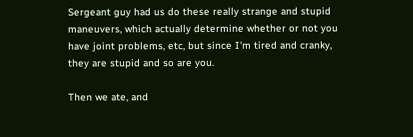Sergeant guy had us do these really strange and stupid maneuvers, which actually determine whether or not you have joint problems, etc, but since I'm tired and cranky, they are stupid and so are you.

Then we ate, and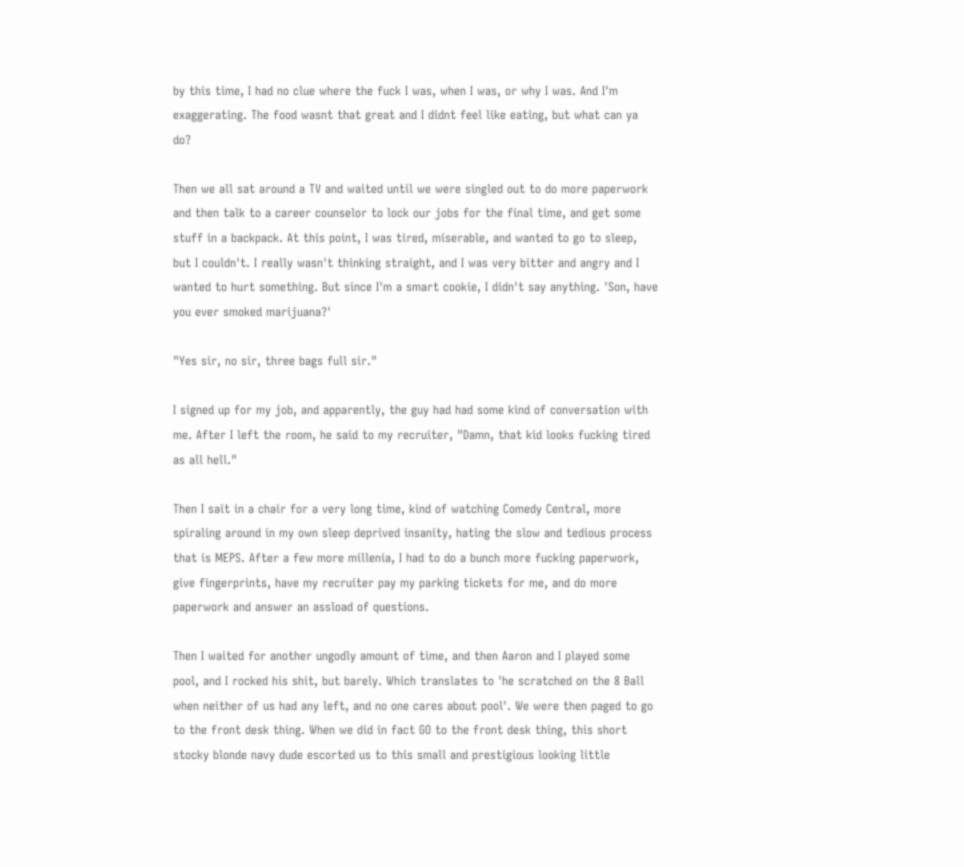by this time, I had no clue where the fuck I was, when I was, or why I was. And I'm exaggerating. The food wasnt that great and I didnt feel like eating, but what can ya do?

Then we all sat around a TV and waited until we were singled out to do more paperwork and then talk to a career counselor to lock our jobs for the final time, and get some stuff in a backpack. At this point, I was tired, miserable, and wanted to go to sleep, but I couldn't. I really wasn't thinking straight, and I was very bitter and angry and I wanted to hurt something. But since I'm a smart cookie, I didn't say anything. 'Son, have you ever smoked marijuana?'

"Yes sir, no sir, three bags full sir."

I signed up for my job, and apparently, the guy had had some kind of conversation with me. After I left the room, he said to my recruiter, "Damn, that kid looks fucking tired as all hell."

Then I sait in a chair for a very long time, kind of watching Comedy Central, more spiraling around in my own sleep deprived insanity, hating the slow and tedious process that is MEPS. After a few more millenia, I had to do a bunch more fucking paperwork, give fingerprints, have my recruiter pay my parking tickets for me, and do more paperwork and answer an assload of questions.

Then I waited for another ungodly amount of time, and then Aaron and I played some pool, and I rocked his shit, but barely. Which translates to 'he scratched on the 8 Ball when neither of us had any left, and no one cares about pool'. We were then paged to go to the front desk thing. When we did in fact GO to the front desk thing, this short stocky blonde navy dude escorted us to this small and prestigious looking little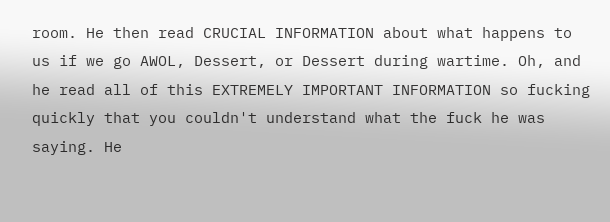room. He then read CRUCIAL INFORMATION about what happens to us if we go AWOL, Dessert, or Dessert during wartime. Oh, and he read all of this EXTREMELY IMPORTANT INFORMATION so fucking quickly that you couldn't understand what the fuck he was saying. He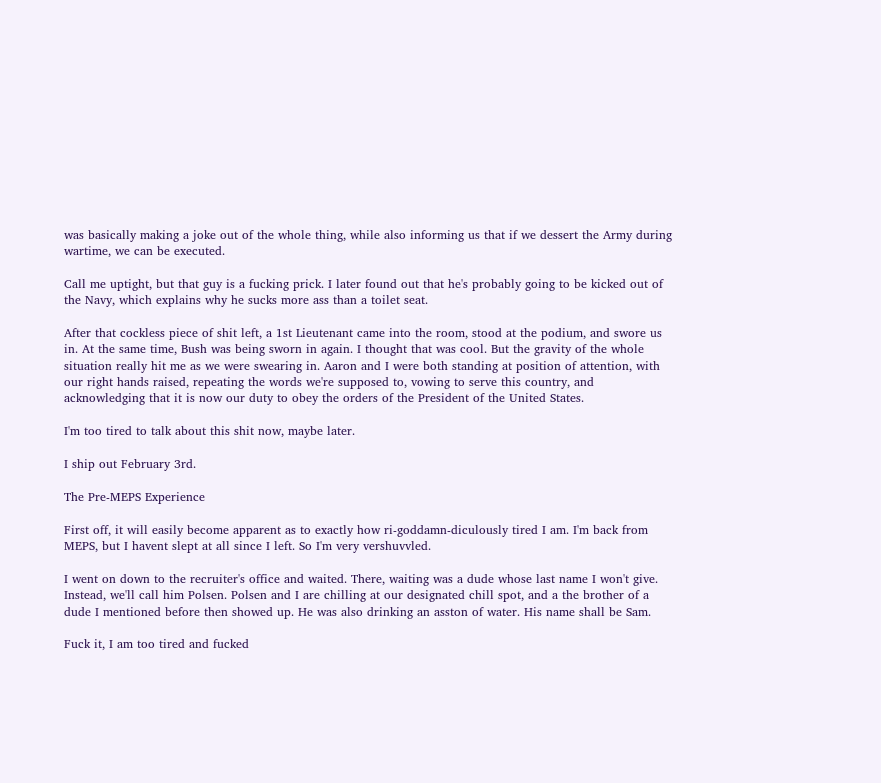was basically making a joke out of the whole thing, while also informing us that if we dessert the Army during wartime, we can be executed.

Call me uptight, but that guy is a fucking prick. I later found out that he's probably going to be kicked out of the Navy, which explains why he sucks more ass than a toilet seat.

After that cockless piece of shit left, a 1st Lieutenant came into the room, stood at the podium, and swore us in. At the same time, Bush was being sworn in again. I thought that was cool. But the gravity of the whole situation really hit me as we were swearing in. Aaron and I were both standing at position of attention, with our right hands raised, repeating the words we're supposed to, vowing to serve this country, and acknowledging that it is now our duty to obey the orders of the President of the United States.

I'm too tired to talk about this shit now, maybe later.

I ship out February 3rd.

The Pre-MEPS Experience

First off, it will easily become apparent as to exactly how ri-goddamn-diculously tired I am. I'm back from MEPS, but I havent slept at all since I left. So I'm very vershuvvled.

I went on down to the recruiter's office and waited. There, waiting was a dude whose last name I won't give. Instead, we'll call him Polsen. Polsen and I are chilling at our designated chill spot, and a the brother of a dude I mentioned before then showed up. He was also drinking an asston of water. His name shall be Sam.

Fuck it, I am too tired and fucked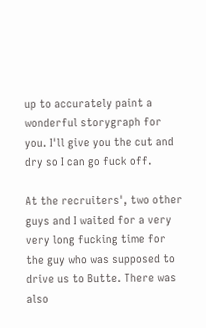up to accurately paint a wonderful storygraph for you. I'll give you the cut and dry so I can go fuck off.

At the recruiters', two other guys and I waited for a very very long fucking time for the guy who was supposed to drive us to Butte. There was also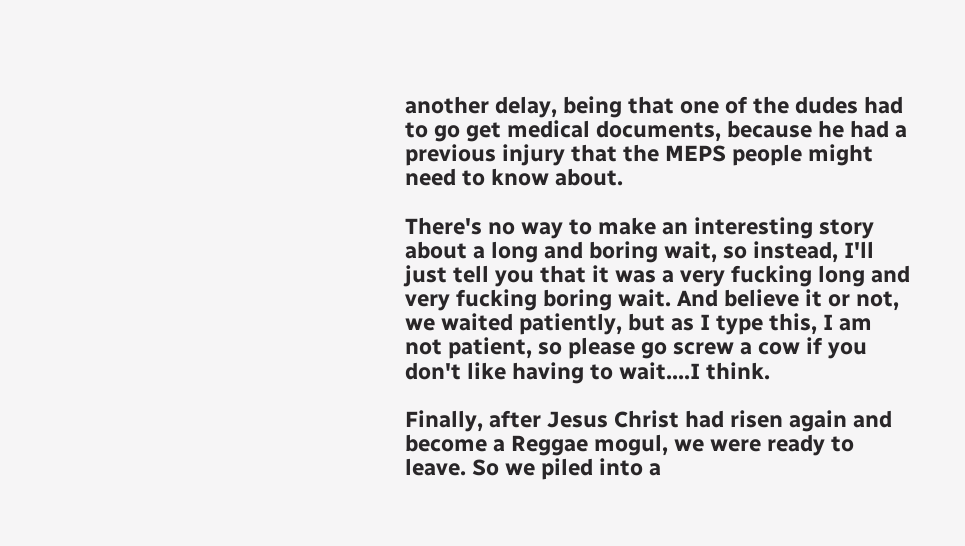another delay, being that one of the dudes had to go get medical documents, because he had a previous injury that the MEPS people might need to know about.

There's no way to make an interesting story about a long and boring wait, so instead, I'll just tell you that it was a very fucking long and very fucking boring wait. And believe it or not, we waited patiently, but as I type this, I am not patient, so please go screw a cow if you don't like having to wait....I think.

Finally, after Jesus Christ had risen again and become a Reggae mogul, we were ready to leave. So we piled into a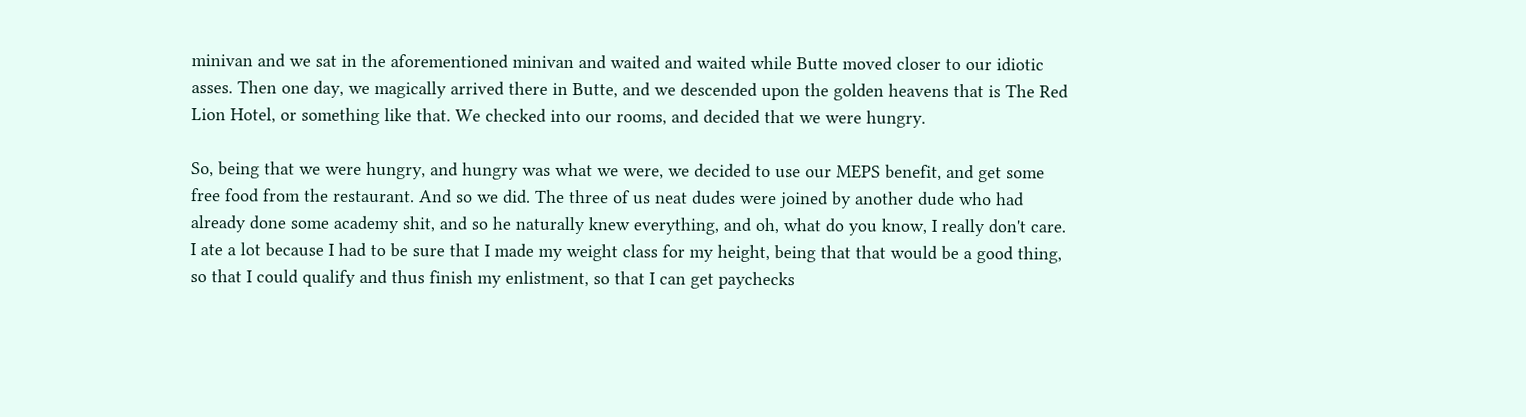minivan and we sat in the aforementioned minivan and waited and waited while Butte moved closer to our idiotic asses. Then one day, we magically arrived there in Butte, and we descended upon the golden heavens that is The Red Lion Hotel, or something like that. We checked into our rooms, and decided that we were hungry.

So, being that we were hungry, and hungry was what we were, we decided to use our MEPS benefit, and get some free food from the restaurant. And so we did. The three of us neat dudes were joined by another dude who had already done some academy shit, and so he naturally knew everything, and oh, what do you know, I really don't care. I ate a lot because I had to be sure that I made my weight class for my height, being that that would be a good thing, so that I could qualify and thus finish my enlistment, so that I can get paychecks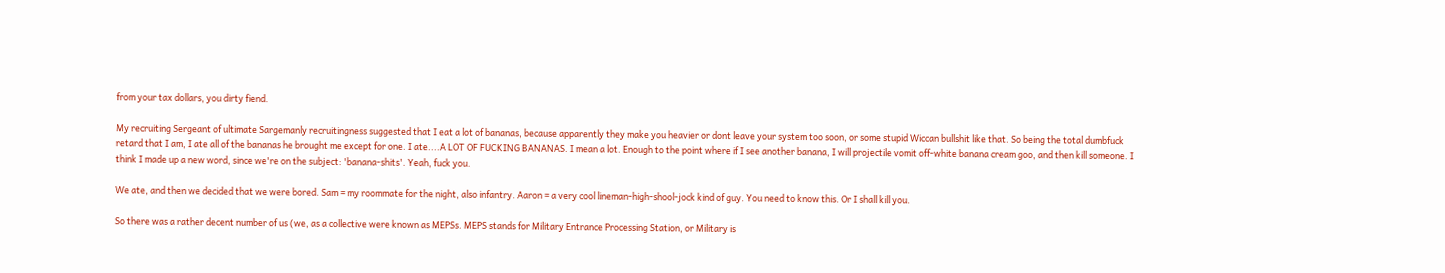from your tax dollars, you dirty fiend.

My recruiting Sergeant of ultimate Sargemanly recruitingness suggested that I eat a lot of bananas, because apparently they make you heavier or dont leave your system too soon, or some stupid Wiccan bullshit like that. So being the total dumbfuck retard that I am, I ate all of the bananas he brought me except for one. I ate....A LOT OF FUCKING BANANAS. I mean a lot. Enough to the point where if I see another banana, I will projectile vomit off-white banana cream goo, and then kill someone. I think I made up a new word, since we're on the subject: 'banana-shits'. Yeah, fuck you.

We ate, and then we decided that we were bored. Sam = my roommate for the night, also infantry. Aaron = a very cool lineman-high-shool-jock kind of guy. You need to know this. Or I shall kill you.

So there was a rather decent number of us (we, as a collective were known as MEPSs. MEPS stands for Military Entrance Processing Station, or Military is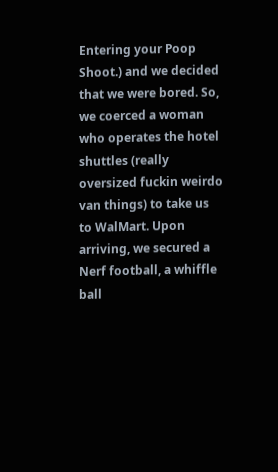Entering your Poop Shoot.) and we decided that we were bored. So, we coerced a woman who operates the hotel shuttles (really oversized fuckin weirdo van things) to take us to WalMart. Upon arriving, we secured a Nerf football, a whiffle ball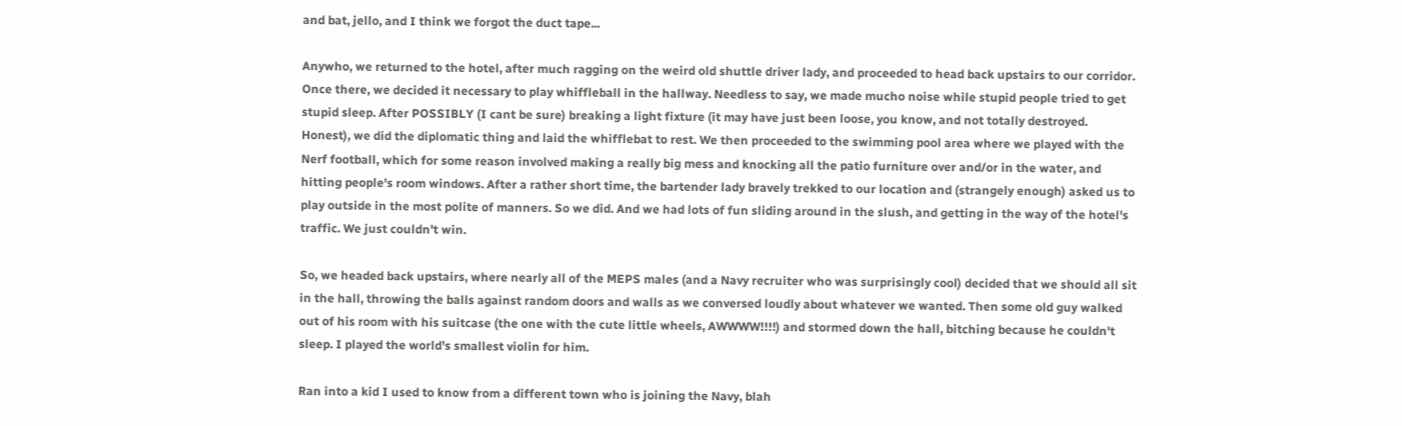and bat, jello, and I think we forgot the duct tape...

Anywho, we returned to the hotel, after much ragging on the weird old shuttle driver lady, and proceeded to head back upstairs to our corridor. Once there, we decided it necessary to play whiffleball in the hallway. Needless to say, we made mucho noise while stupid people tried to get stupid sleep. After POSSIBLY (I cant be sure) breaking a light fixture (it may have just been loose, you know, and not totally destroyed. Honest), we did the diplomatic thing and laid the whifflebat to rest. We then proceeded to the swimming pool area where we played with the Nerf football, which for some reason involved making a really big mess and knocking all the patio furniture over and/or in the water, and hitting people's room windows. After a rather short time, the bartender lady bravely trekked to our location and (strangely enough) asked us to play outside in the most polite of manners. So we did. And we had lots of fun sliding around in the slush, and getting in the way of the hotel's traffic. We just couldn't win.

So, we headed back upstairs, where nearly all of the MEPS males (and a Navy recruiter who was surprisingly cool) decided that we should all sit in the hall, throwing the balls against random doors and walls as we conversed loudly about whatever we wanted. Then some old guy walked out of his room with his suitcase (the one with the cute little wheels, AWWWW!!!!) and stormed down the hall, bitching because he couldn't sleep. I played the world's smallest violin for him.

Ran into a kid I used to know from a different town who is joining the Navy, blah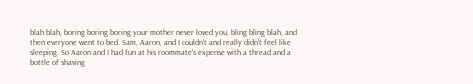blah blah, boring boring boring your mother never loved you, bling bling blah, and then everyone went to bed. Sam, Aaron, and I couldn't and really didn't feel like sleeping. So Aaron and I had fun at his roommate's expense with a thread and a bottle of shaving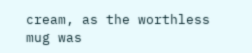cream, as the worthless mug was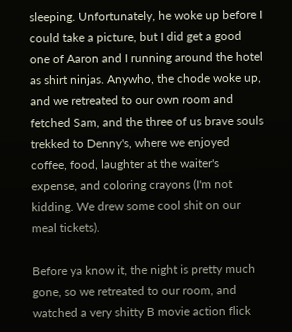sleeping. Unfortunately, he woke up before I could take a picture, but I did get a good one of Aaron and I running around the hotel as shirt ninjas. Anywho, the chode woke up, and we retreated to our own room and fetched Sam, and the three of us brave souls trekked to Denny's, where we enjoyed coffee, food, laughter at the waiter's expense, and coloring crayons (I'm not kidding. We drew some cool shit on our meal tickets).

Before ya know it, the night is pretty much gone, so we retreated to our room, and watched a very shitty B movie action flick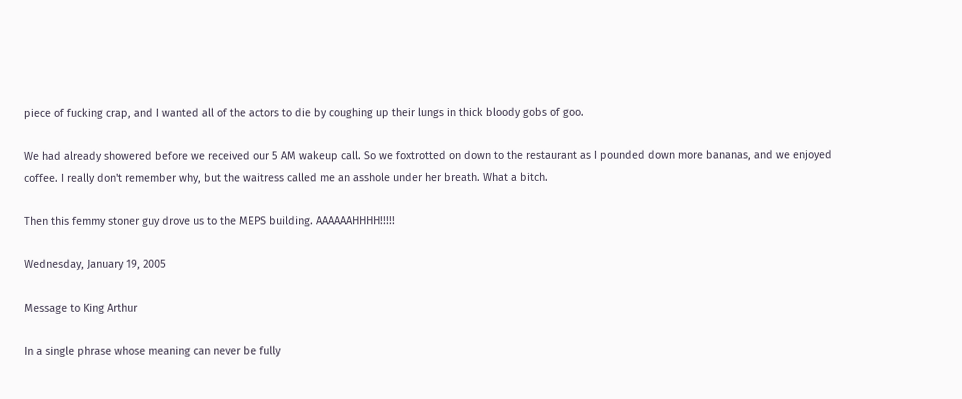piece of fucking crap, and I wanted all of the actors to die by coughing up their lungs in thick bloody gobs of goo.

We had already showered before we received our 5 AM wakeup call. So we foxtrotted on down to the restaurant as I pounded down more bananas, and we enjoyed coffee. I really don't remember why, but the waitress called me an asshole under her breath. What a bitch.

Then this femmy stoner guy drove us to the MEPS building. AAAAAAHHHH!!!!!

Wednesday, January 19, 2005

Message to King Arthur

In a single phrase whose meaning can never be fully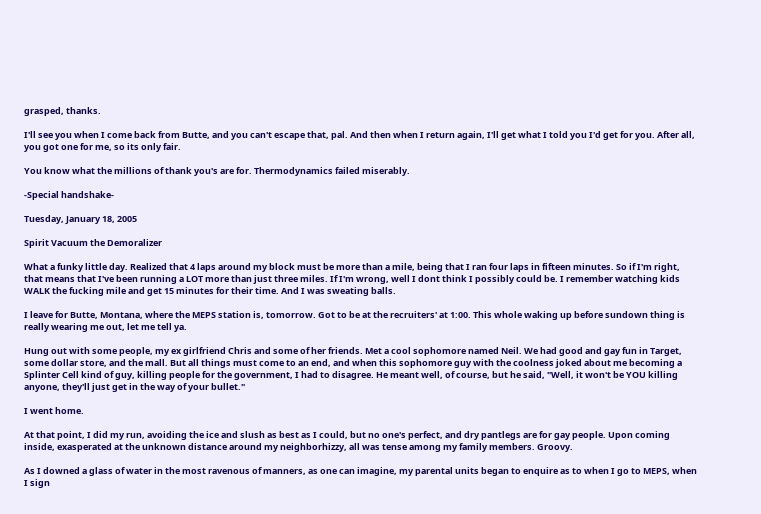grasped, thanks.

I'll see you when I come back from Butte, and you can't escape that, pal. And then when I return again, I'll get what I told you I'd get for you. After all, you got one for me, so its only fair.

You know what the millions of thank you's are for. Thermodynamics failed miserably.

-Special handshake-

Tuesday, January 18, 2005

Spirit Vacuum the Demoralizer

What a funky little day. Realized that 4 laps around my block must be more than a mile, being that I ran four laps in fifteen minutes. So if I'm right, that means that I've been running a LOT more than just three miles. If I'm wrong, well I dont think I possibly could be. I remember watching kids WALK the fucking mile and get 15 minutes for their time. And I was sweating balls.

I leave for Butte, Montana, where the MEPS station is, tomorrow. Got to be at the recruiters' at 1:00. This whole waking up before sundown thing is really wearing me out, let me tell ya.

Hung out with some people, my ex girlfriend Chris and some of her friends. Met a cool sophomore named Neil. We had good and gay fun in Target, some dollar store, and the mall. But all things must come to an end, and when this sophomore guy with the coolness joked about me becoming a Splinter Cell kind of guy, killing people for the government, I had to disagree. He meant well, of course, but he said, "Well, it won't be YOU killing anyone, they'll just get in the way of your bullet."

I went home.

At that point, I did my run, avoiding the ice and slush as best as I could, but no one's perfect, and dry pantlegs are for gay people. Upon coming inside, exasperated at the unknown distance around my neighborhizzy, all was tense among my family members. Groovy.

As I downed a glass of water in the most ravenous of manners, as one can imagine, my parental units began to enquire as to when I go to MEPS, when I sign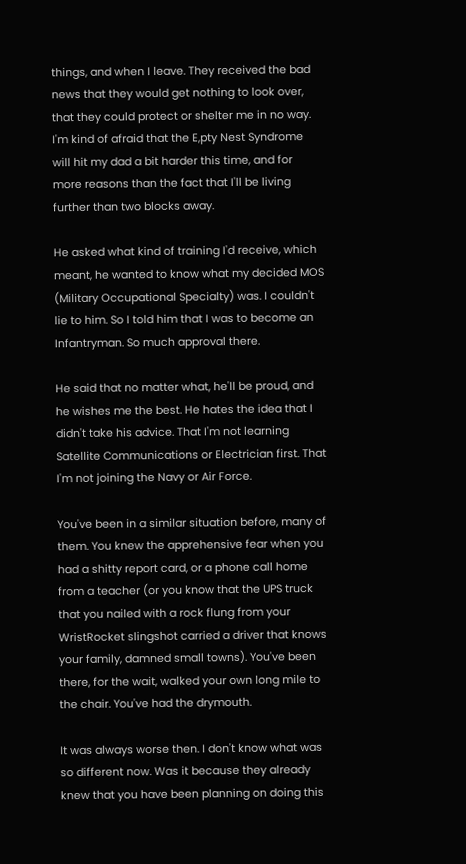things, and when I leave. They received the bad news that they would get nothing to look over, that they could protect or shelter me in no way. I'm kind of afraid that the E,pty Nest Syndrome will hit my dad a bit harder this time, and for more reasons than the fact that I'll be living further than two blocks away.

He asked what kind of training I'd receive, which meant, he wanted to know what my decided MOS (Military Occupational Specialty) was. I couldn't lie to him. So I told him that I was to become an Infantryman. So much approval there.

He said that no matter what, he'll be proud, and he wishes me the best. He hates the idea that I didn't take his advice. That I'm not learning Satellite Communications or Electrician first. That I'm not joining the Navy or Air Force.

You've been in a similar situation before, many of them. You knew the apprehensive fear when you had a shitty report card, or a phone call home from a teacher (or you know that the UPS truck that you nailed with a rock flung from your WristRocket slingshot carried a driver that knows your family, damned small towns). You've been there, for the wait, walked your own long mile to the chair. You've had the drymouth.

It was always worse then. I don't know what was so different now. Was it because they already knew that you have been planning on doing this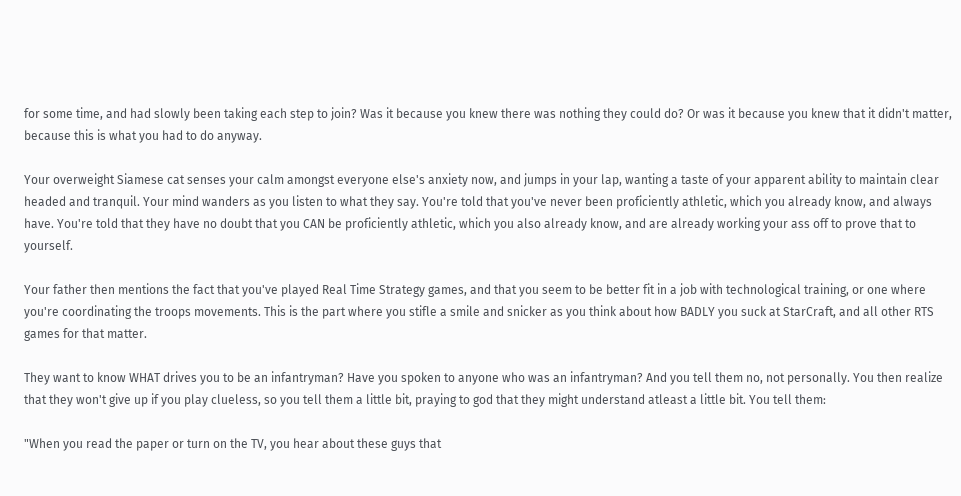for some time, and had slowly been taking each step to join? Was it because you knew there was nothing they could do? Or was it because you knew that it didn't matter, because this is what you had to do anyway.

Your overweight Siamese cat senses your calm amongst everyone else's anxiety now, and jumps in your lap, wanting a taste of your apparent ability to maintain clear headed and tranquil. Your mind wanders as you listen to what they say. You're told that you've never been proficiently athletic, which you already know, and always have. You're told that they have no doubt that you CAN be proficiently athletic, which you also already know, and are already working your ass off to prove that to yourself.

Your father then mentions the fact that you've played Real Time Strategy games, and that you seem to be better fit in a job with technological training, or one where you're coordinating the troops movements. This is the part where you stifle a smile and snicker as you think about how BADLY you suck at StarCraft, and all other RTS games for that matter.

They want to know WHAT drives you to be an infantryman? Have you spoken to anyone who was an infantryman? And you tell them no, not personally. You then realize that they won't give up if you play clueless, so you tell them a little bit, praying to god that they might understand atleast a little bit. You tell them:

"When you read the paper or turn on the TV, you hear about these guys that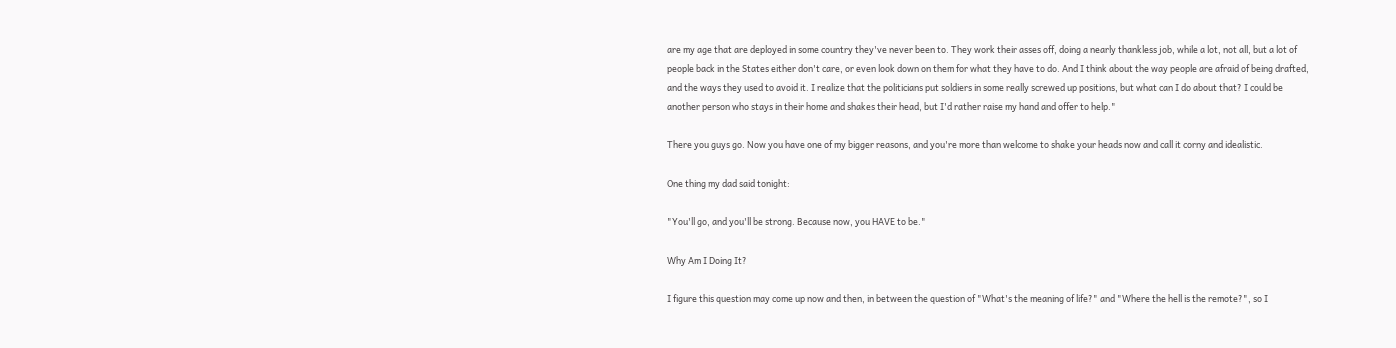are my age that are deployed in some country they've never been to. They work their asses off, doing a nearly thankless job, while a lot, not all, but a lot of people back in the States either don't care, or even look down on them for what they have to do. And I think about the way people are afraid of being drafted, and the ways they used to avoid it. I realize that the politicians put soldiers in some really screwed up positions, but what can I do about that? I could be another person who stays in their home and shakes their head, but I'd rather raise my hand and offer to help."

There you guys go. Now you have one of my bigger reasons, and you're more than welcome to shake your heads now and call it corny and idealistic.

One thing my dad said tonight:

"You'll go, and you'll be strong. Because now, you HAVE to be."

Why Am I Doing It?

I figure this question may come up now and then, in between the question of "What's the meaning of life?" and "Where the hell is the remote?", so I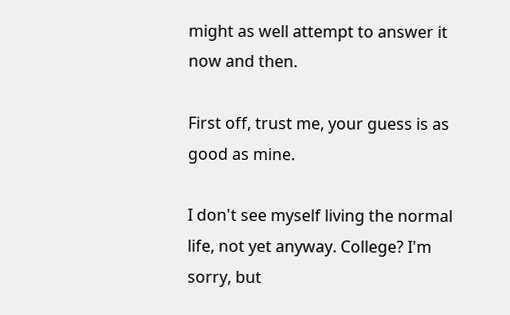might as well attempt to answer it now and then.

First off, trust me, your guess is as good as mine.

I don't see myself living the normal life, not yet anyway. College? I'm sorry, but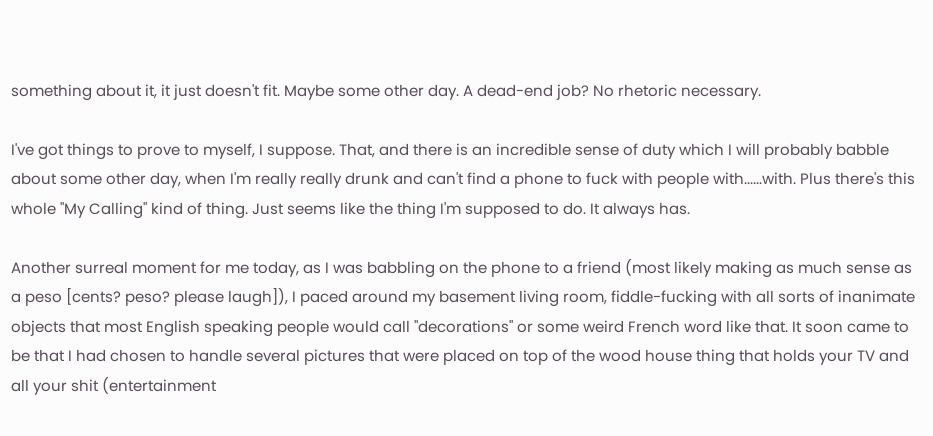something about it, it just doesn't fit. Maybe some other day. A dead-end job? No rhetoric necessary.

I've got things to prove to myself, I suppose. That, and there is an incredible sense of duty which I will probably babble about some other day, when I'm really really drunk and can't find a phone to fuck with people with......with. Plus there's this whole "My Calling" kind of thing. Just seems like the thing I'm supposed to do. It always has.

Another surreal moment for me today, as I was babbling on the phone to a friend (most likely making as much sense as a peso [cents? peso? please laugh]), I paced around my basement living room, fiddle-fucking with all sorts of inanimate objects that most English speaking people would call "decorations" or some weird French word like that. It soon came to be that I had chosen to handle several pictures that were placed on top of the wood house thing that holds your TV and all your shit (entertainment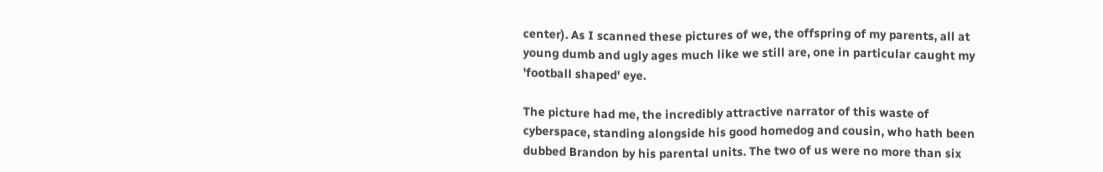center). As I scanned these pictures of we, the offspring of my parents, all at young dumb and ugly ages much like we still are, one in particular caught my 'football shaped' eye.

The picture had me, the incredibly attractive narrator of this waste of cyberspace, standing alongside his good homedog and cousin, who hath been dubbed Brandon by his parental units. The two of us were no more than six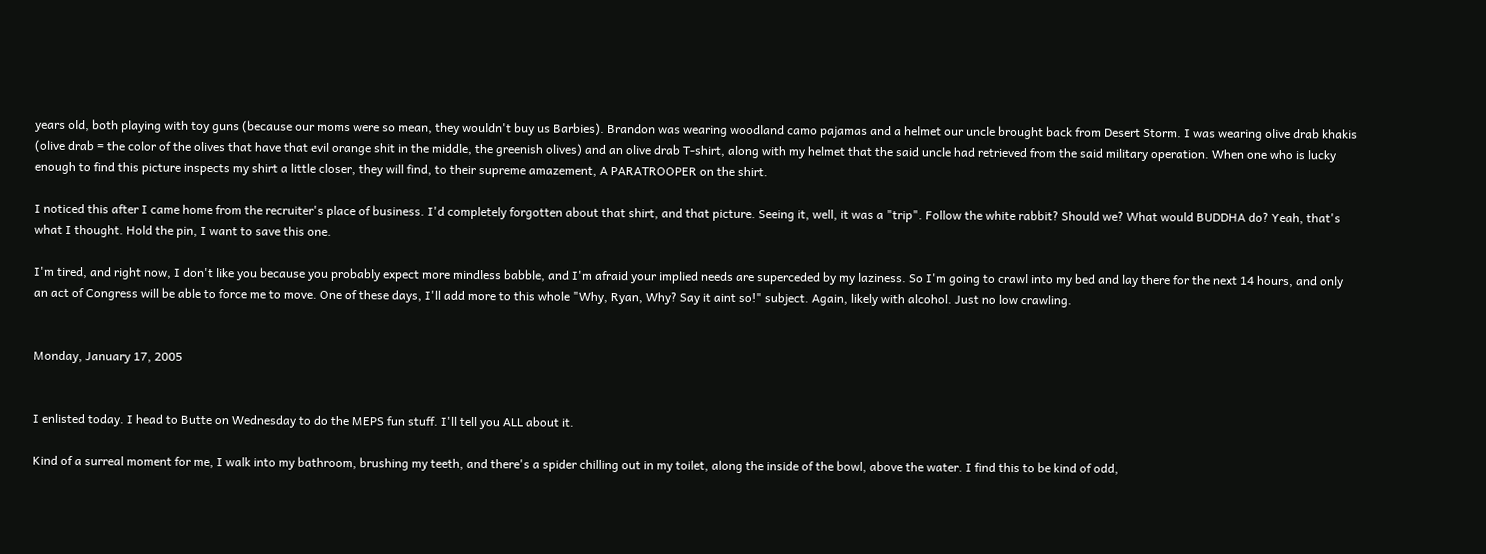years old, both playing with toy guns (because our moms were so mean, they wouldn't buy us Barbies). Brandon was wearing woodland camo pajamas and a helmet our uncle brought back from Desert Storm. I was wearing olive drab khakis (olive drab = the color of the olives that have that evil orange shit in the middle, the greenish olives) and an olive drab T-shirt, along with my helmet that the said uncle had retrieved from the said military operation. When one who is lucky enough to find this picture inspects my shirt a little closer, they will find, to their supreme amazement, A PARATROOPER on the shirt.

I noticed this after I came home from the recruiter's place of business. I'd completely forgotten about that shirt, and that picture. Seeing it, well, it was a "trip". Follow the white rabbit? Should we? What would BUDDHA do? Yeah, that's what I thought. Hold the pin, I want to save this one.

I'm tired, and right now, I don't like you because you probably expect more mindless babble, and I'm afraid your implied needs are superceded by my laziness. So I'm going to crawl into my bed and lay there for the next 14 hours, and only an act of Congress will be able to force me to move. One of these days, I'll add more to this whole "Why, Ryan, Why? Say it aint so!" subject. Again, likely with alcohol. Just no low crawling.


Monday, January 17, 2005


I enlisted today. I head to Butte on Wednesday to do the MEPS fun stuff. I'll tell you ALL about it.

Kind of a surreal moment for me, I walk into my bathroom, brushing my teeth, and there's a spider chilling out in my toilet, along the inside of the bowl, above the water. I find this to be kind of odd,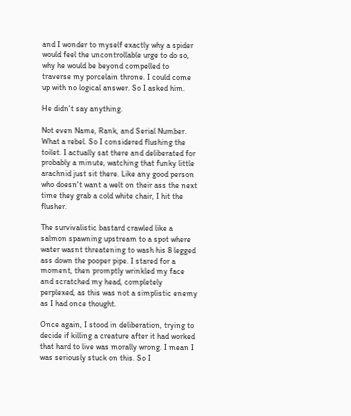and I wonder to myself exactly why a spider would feel the uncontrollable urge to do so, why he would be beyond compelled to traverse my porcelain throne. I could come up with no logical answer. So I asked him.

He didn't say anything.

Not even Name, Rank, and Serial Number. What a rebel. So I considered flushing the toilet. I actually sat there and deliberated for probably a minute, watching that funky little arachnid just sit there. Like any good person who doesn't want a welt on their ass the next time they grab a cold white chair, I hit the flusher.

The survivalistic bastard crawled like a salmon spawning upstream to a spot where water wasnt threatening to wash his 8 legged ass down the pooper pipe. I stared for a moment, then promptly wrinkled my face and scratched my head, completely perplexed, as this was not a simplistic enemy as I had once thought.

Once again, I stood in deliberation, trying to decide if killing a creature after it had worked that hard to live was morally wrong. I mean I was seriously stuck on this. So I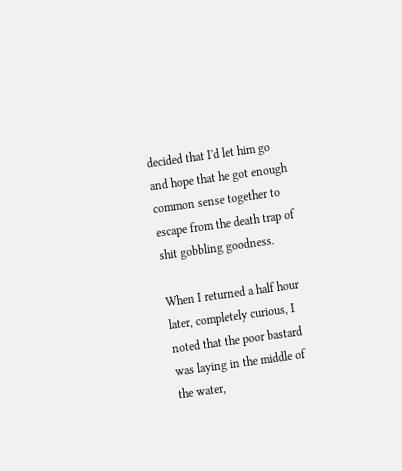decided that I'd let him go and hope that he got enough common sense together to escape from the death trap of shit gobbling goodness.

When I returned a half hour later, completely curious, I noted that the poor bastard was laying in the middle of the water,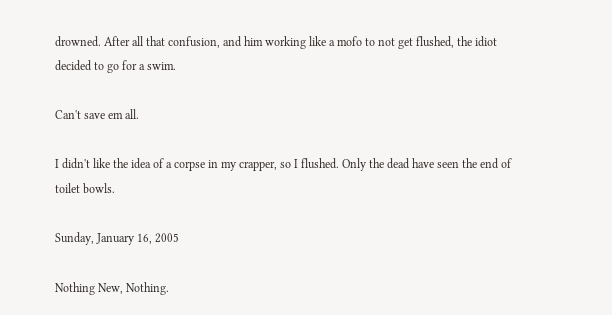drowned. After all that confusion, and him working like a mofo to not get flushed, the idiot decided to go for a swim.

Can't save em all.

I didn't like the idea of a corpse in my crapper, so I flushed. Only the dead have seen the end of toilet bowls.

Sunday, January 16, 2005

Nothing New, Nothing.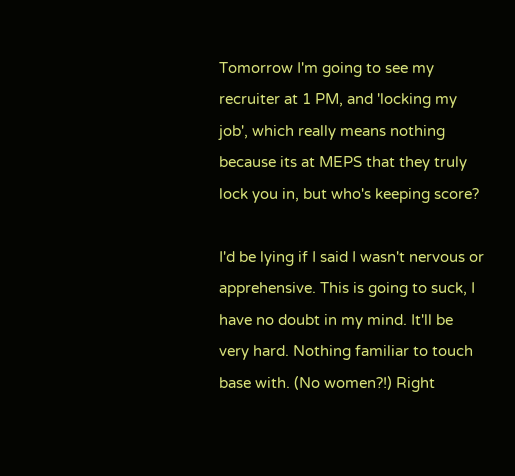Tomorrow I'm going to see my recruiter at 1 PM, and 'locking my job', which really means nothing because its at MEPS that they truly lock you in, but who's keeping score?

I'd be lying if I said I wasn't nervous or apprehensive. This is going to suck, I have no doubt in my mind. It'll be very hard. Nothing familiar to touch base with. (No women?!) Right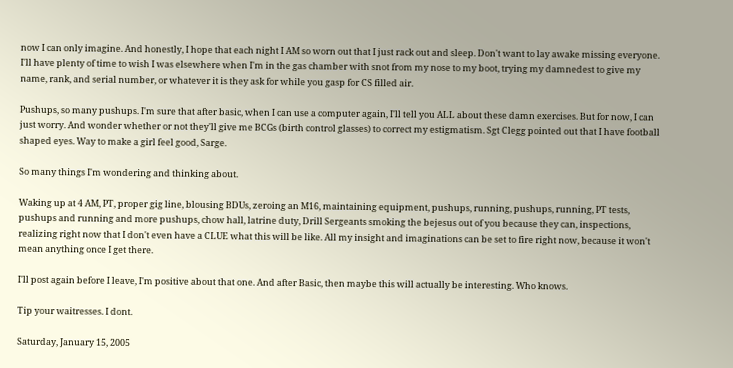now I can only imagine. And honestly, I hope that each night I AM so worn out that I just rack out and sleep. Don't want to lay awake missing everyone. I'll have plenty of time to wish I was elsewhere when I'm in the gas chamber with snot from my nose to my boot, trying my damnedest to give my name, rank, and serial number, or whatever it is they ask for while you gasp for CS filled air.

Pushups, so many pushups. I'm sure that after basic, when I can use a computer again, I'll tell you ALL about these damn exercises. But for now, I can just worry. And wonder whether or not they'll give me BCGs (birth control glasses) to correct my estigmatism. Sgt Clegg pointed out that I have football shaped eyes. Way to make a girl feel good, Sarge.

So many things I'm wondering and thinking about.

Waking up at 4 AM, PT, proper gig line, blousing BDUs, zeroing an M16, maintaining equipment, pushups, running, pushups, running, PT tests, pushups and running and more pushups, chow hall, latrine duty, Drill Sergeants smoking the bejesus out of you because they can, inspections, realizing right now that I don't even have a CLUE what this will be like. All my insight and imaginations can be set to fire right now, because it won't mean anything once I get there.

I'll post again before I leave, I'm positive about that one. And after Basic, then maybe this will actually be interesting. Who knows.

Tip your waitresses. I dont.

Saturday, January 15, 2005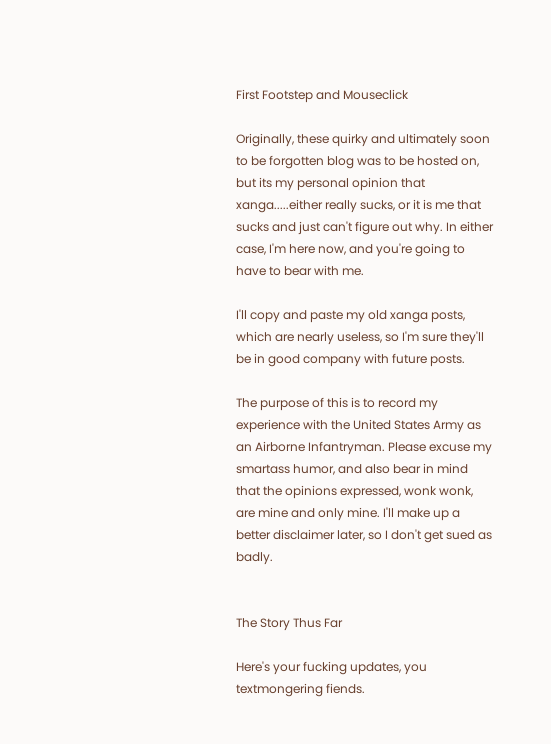First Footstep and Mouseclick

Originally, these quirky and ultimately soon to be forgotten blog was to be hosted on, but its my personal opinion that xanga.....either really sucks, or it is me that sucks and just can't figure out why. In either case, I'm here now, and you're going to have to bear with me.

I'll copy and paste my old xanga posts, which are nearly useless, so I'm sure they'll be in good company with future posts.

The purpose of this is to record my experience with the United States Army as an Airborne Infantryman. Please excuse my smartass humor, and also bear in mind that the opinions expressed, wonk wonk, are mine and only mine. I'll make up a better disclaimer later, so I don't get sued as badly.


The Story Thus Far

Here's your fucking updates, you textmongering fiends.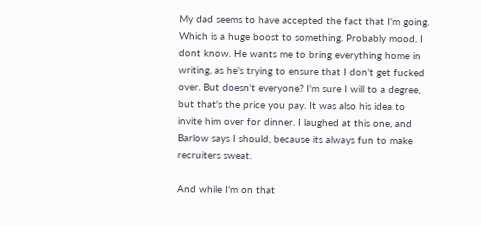My dad seems to have accepted the fact that I'm going. Which is a huge boost to something. Probably mood. I dont know. He wants me to bring everything home in writing, as he's trying to ensure that I don't get fucked over. But doesn't everyone? I'm sure I will to a degree, but that's the price you pay. It was also his idea to invite him over for dinner. I laughed at this one, and Barlow says I should, because its always fun to make recruiters sweat.

And while I'm on that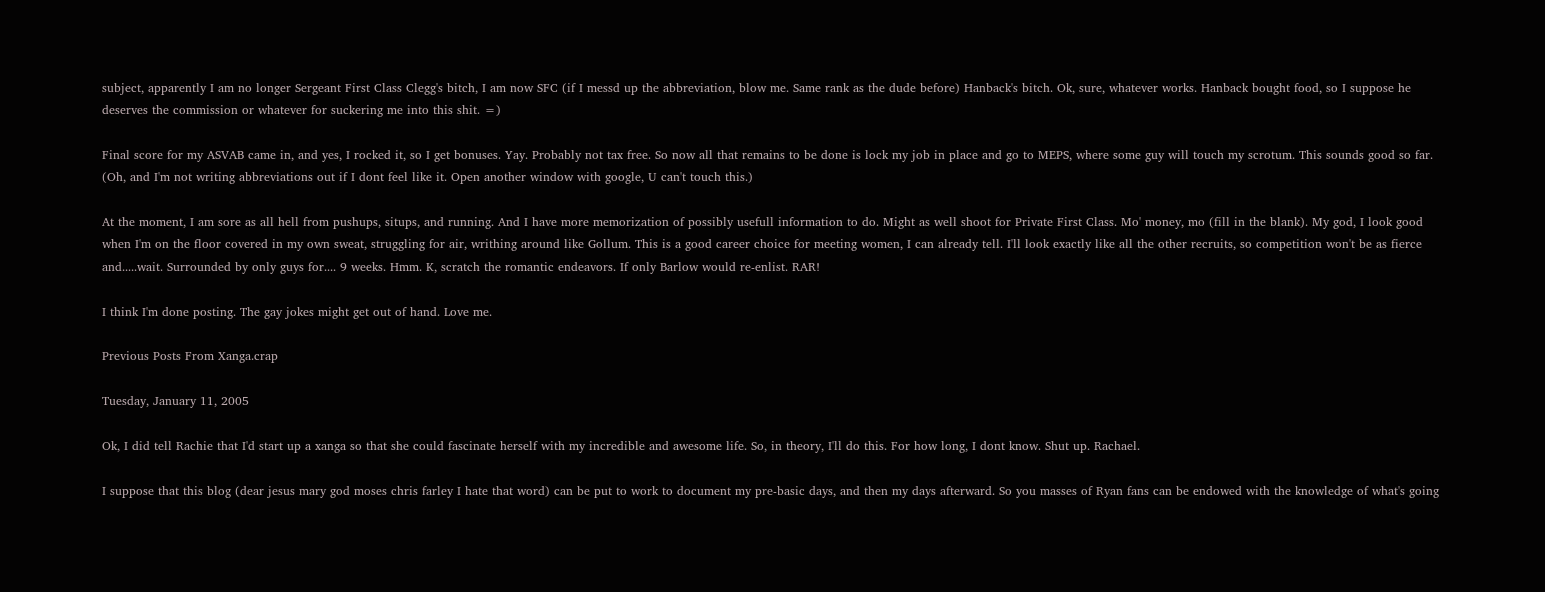subject, apparently I am no longer Sergeant First Class Clegg's bitch, I am now SFC (if I messd up the abbreviation, blow me. Same rank as the dude before) Hanback's bitch. Ok, sure, whatever works. Hanback bought food, so I suppose he deserves the commission or whatever for suckering me into this shit. =)

Final score for my ASVAB came in, and yes, I rocked it, so I get bonuses. Yay. Probably not tax free. So now all that remains to be done is lock my job in place and go to MEPS, where some guy will touch my scrotum. This sounds good so far. (Oh, and I'm not writing abbreviations out if I dont feel like it. Open another window with google, U can't touch this.)

At the moment, I am sore as all hell from pushups, situps, and running. And I have more memorization of possibly usefull information to do. Might as well shoot for Private First Class. Mo' money, mo (fill in the blank). My god, I look good when I'm on the floor covered in my own sweat, struggling for air, writhing around like Gollum. This is a good career choice for meeting women, I can already tell. I'll look exactly like all the other recruits, so competition won't be as fierce and.....wait. Surrounded by only guys for.... 9 weeks. Hmm. K, scratch the romantic endeavors. If only Barlow would re-enlist. RAR!

I think I'm done posting. The gay jokes might get out of hand. Love me.

Previous Posts From Xanga.crap

Tuesday, January 11, 2005

Ok, I did tell Rachie that I'd start up a xanga so that she could fascinate herself with my incredible and awesome life. So, in theory, I'll do this. For how long, I dont know. Shut up. Rachael.

I suppose that this blog (dear jesus mary god moses chris farley I hate that word) can be put to work to document my pre-basic days, and then my days afterward. So you masses of Ryan fans can be endowed with the knowledge of what's going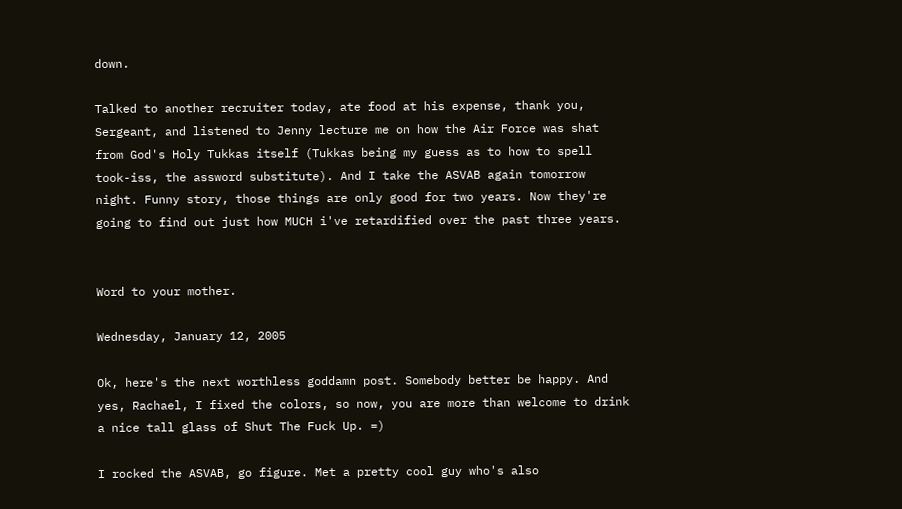down.

Talked to another recruiter today, ate food at his expense, thank you, Sergeant, and listened to Jenny lecture me on how the Air Force was shat from God's Holy Tukkas itself (Tukkas being my guess as to how to spell took-iss, the assword substitute). And I take the ASVAB again tomorrow night. Funny story, those things are only good for two years. Now they're going to find out just how MUCH i've retardified over the past three years.


Word to your mother.

Wednesday, January 12, 2005

Ok, here's the next worthless goddamn post. Somebody better be happy. And yes, Rachael, I fixed the colors, so now, you are more than welcome to drink a nice tall glass of Shut The Fuck Up. =)

I rocked the ASVAB, go figure. Met a pretty cool guy who's also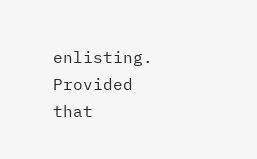enlisting. Provided that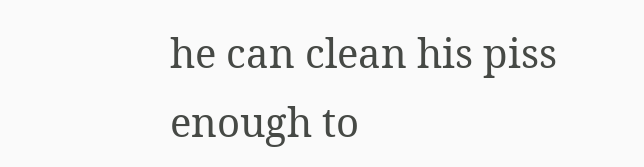he can clean his piss enough to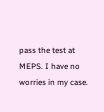pass the test at MEPS. I have no worries in my case.